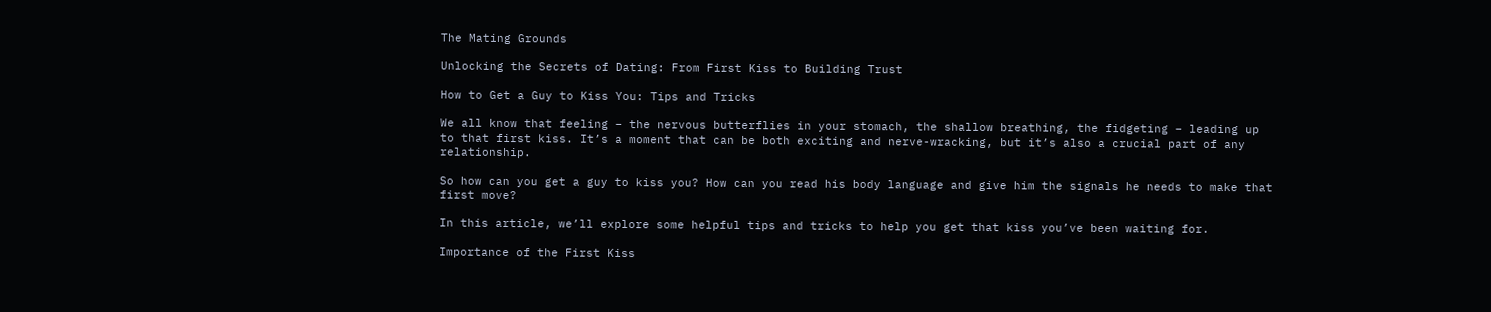The Mating Grounds

Unlocking the Secrets of Dating: From First Kiss to Building Trust

How to Get a Guy to Kiss You: Tips and Tricks

We all know that feeling – the nervous butterflies in your stomach, the shallow breathing, the fidgeting – leading up to that first kiss. It’s a moment that can be both exciting and nerve-wracking, but it’s also a crucial part of any relationship.

So how can you get a guy to kiss you? How can you read his body language and give him the signals he needs to make that first move?

In this article, we’ll explore some helpful tips and tricks to help you get that kiss you’ve been waiting for.

Importance of the First Kiss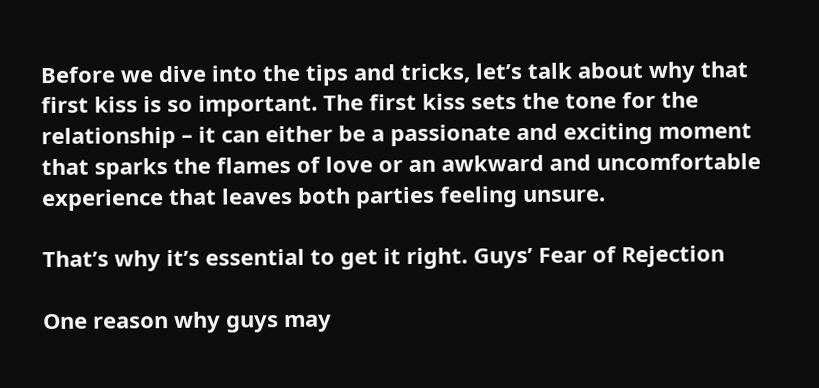Before we dive into the tips and tricks, let’s talk about why that first kiss is so important. The first kiss sets the tone for the relationship – it can either be a passionate and exciting moment that sparks the flames of love or an awkward and uncomfortable experience that leaves both parties feeling unsure.

That’s why it’s essential to get it right. Guys’ Fear of Rejection

One reason why guys may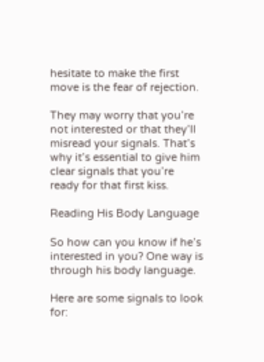hesitate to make the first move is the fear of rejection.

They may worry that you’re not interested or that they’ll misread your signals. That’s why it’s essential to give him clear signals that you’re ready for that first kiss.

Reading His Body Language

So how can you know if he’s interested in you? One way is through his body language.

Here are some signals to look for: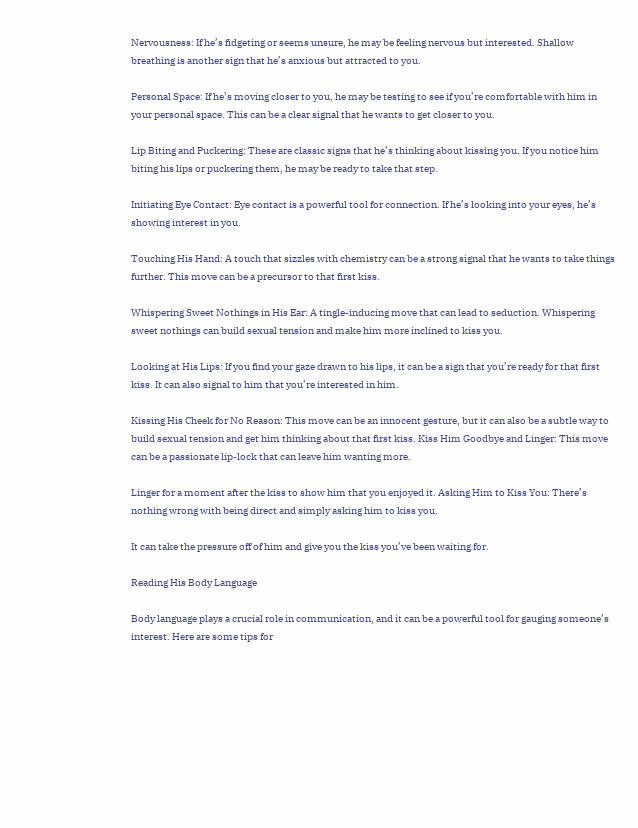Nervousness: If he’s fidgeting or seems unsure, he may be feeling nervous but interested. Shallow breathing is another sign that he’s anxious but attracted to you.

Personal Space: If he’s moving closer to you, he may be testing to see if you’re comfortable with him in your personal space. This can be a clear signal that he wants to get closer to you.

Lip Biting and Puckering: These are classic signs that he’s thinking about kissing you. If you notice him biting his lips or puckering them, he may be ready to take that step.

Initiating Eye Contact: Eye contact is a powerful tool for connection. If he’s looking into your eyes, he’s showing interest in you.

Touching His Hand: A touch that sizzles with chemistry can be a strong signal that he wants to take things further. This move can be a precursor to that first kiss.

Whispering Sweet Nothings in His Ear: A tingle-inducing move that can lead to seduction. Whispering sweet nothings can build sexual tension and make him more inclined to kiss you.

Looking at His Lips: If you find your gaze drawn to his lips, it can be a sign that you’re ready for that first kiss. It can also signal to him that you’re interested in him.

Kissing His Cheek for No Reason: This move can be an innocent gesture, but it can also be a subtle way to build sexual tension and get him thinking about that first kiss. Kiss Him Goodbye and Linger: This move can be a passionate lip-lock that can leave him wanting more.

Linger for a moment after the kiss to show him that you enjoyed it. Asking Him to Kiss You: There’s nothing wrong with being direct and simply asking him to kiss you.

It can take the pressure off of him and give you the kiss you’ve been waiting for.

Reading His Body Language

Body language plays a crucial role in communication, and it can be a powerful tool for gauging someone’s interest. Here are some tips for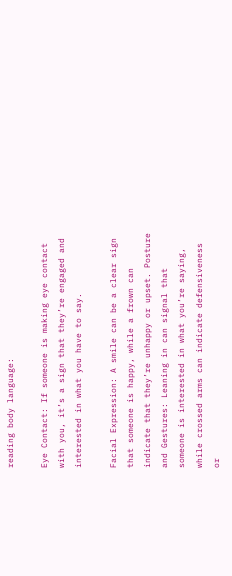reading body language:

Eye Contact: If someone is making eye contact with you, it’s a sign that they’re engaged and interested in what you have to say.

Facial Expression: A smile can be a clear sign that someone is happy, while a frown can indicate that they’re unhappy or upset. Posture and Gestures: Leaning in can signal that someone is interested in what you’re saying, while crossed arms can indicate defensiveness or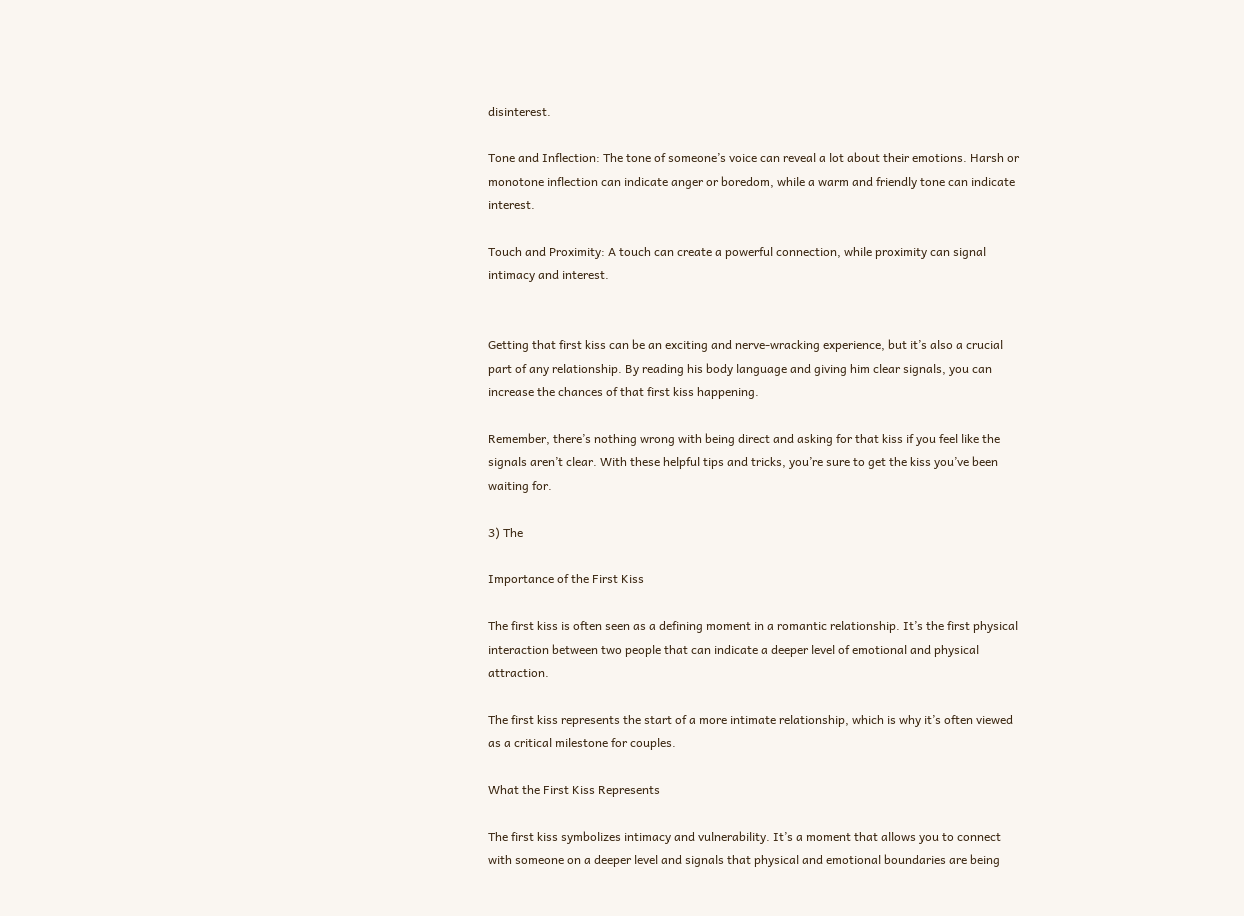disinterest.

Tone and Inflection: The tone of someone’s voice can reveal a lot about their emotions. Harsh or monotone inflection can indicate anger or boredom, while a warm and friendly tone can indicate interest.

Touch and Proximity: A touch can create a powerful connection, while proximity can signal intimacy and interest.


Getting that first kiss can be an exciting and nerve-wracking experience, but it’s also a crucial part of any relationship. By reading his body language and giving him clear signals, you can increase the chances of that first kiss happening.

Remember, there’s nothing wrong with being direct and asking for that kiss if you feel like the signals aren’t clear. With these helpful tips and tricks, you’re sure to get the kiss you’ve been waiting for.

3) The

Importance of the First Kiss

The first kiss is often seen as a defining moment in a romantic relationship. It’s the first physical interaction between two people that can indicate a deeper level of emotional and physical attraction.

The first kiss represents the start of a more intimate relationship, which is why it’s often viewed as a critical milestone for couples.

What the First Kiss Represents

The first kiss symbolizes intimacy and vulnerability. It’s a moment that allows you to connect with someone on a deeper level and signals that physical and emotional boundaries are being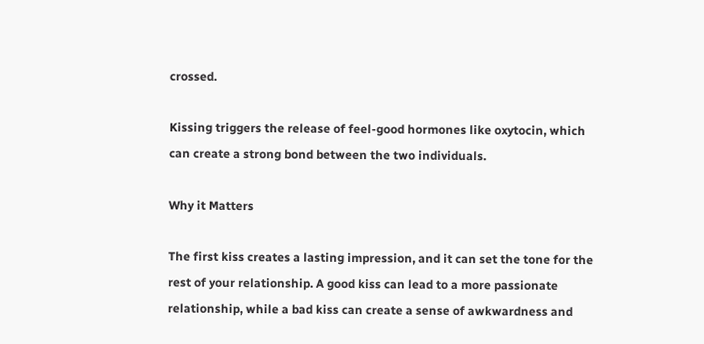crossed.

Kissing triggers the release of feel-good hormones like oxytocin, which can create a strong bond between the two individuals.

Why it Matters

The first kiss creates a lasting impression, and it can set the tone for the rest of your relationship. A good kiss can lead to a more passionate relationship, while a bad kiss can create a sense of awkwardness and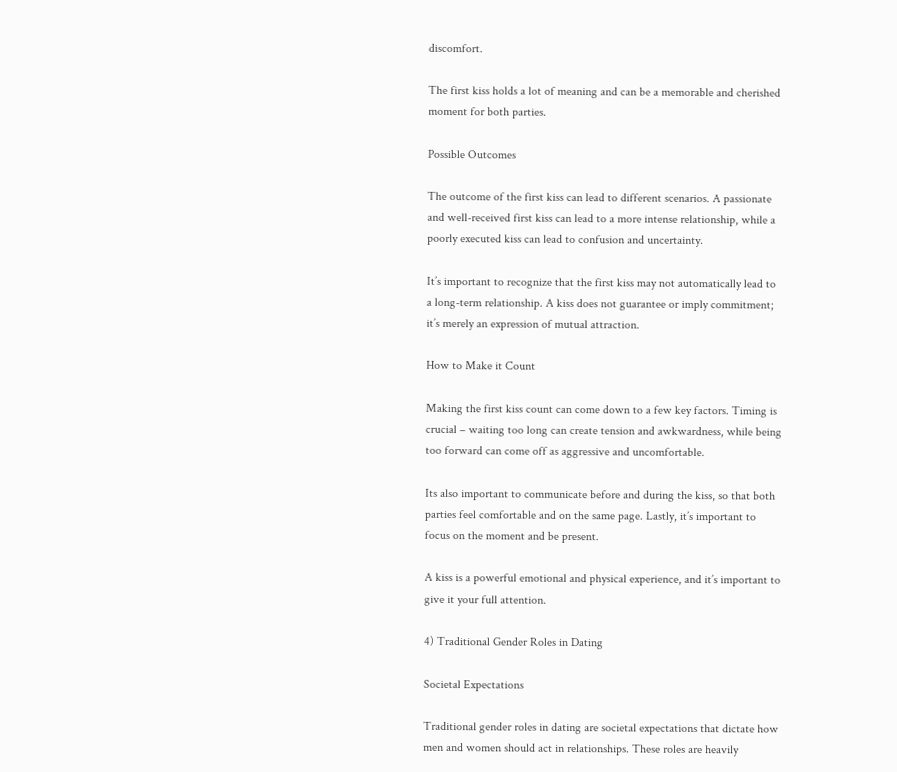discomfort.

The first kiss holds a lot of meaning and can be a memorable and cherished moment for both parties.

Possible Outcomes

The outcome of the first kiss can lead to different scenarios. A passionate and well-received first kiss can lead to a more intense relationship, while a poorly executed kiss can lead to confusion and uncertainty.

It’s important to recognize that the first kiss may not automatically lead to a long-term relationship. A kiss does not guarantee or imply commitment; it’s merely an expression of mutual attraction.

How to Make it Count

Making the first kiss count can come down to a few key factors. Timing is crucial – waiting too long can create tension and awkwardness, while being too forward can come off as aggressive and uncomfortable.

Its also important to communicate before and during the kiss, so that both parties feel comfortable and on the same page. Lastly, it’s important to focus on the moment and be present.

A kiss is a powerful emotional and physical experience, and it’s important to give it your full attention.

4) Traditional Gender Roles in Dating

Societal Expectations

Traditional gender roles in dating are societal expectations that dictate how men and women should act in relationships. These roles are heavily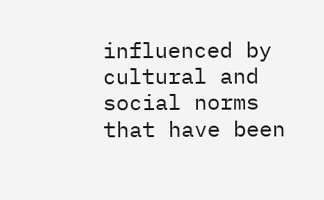influenced by cultural and social norms that have been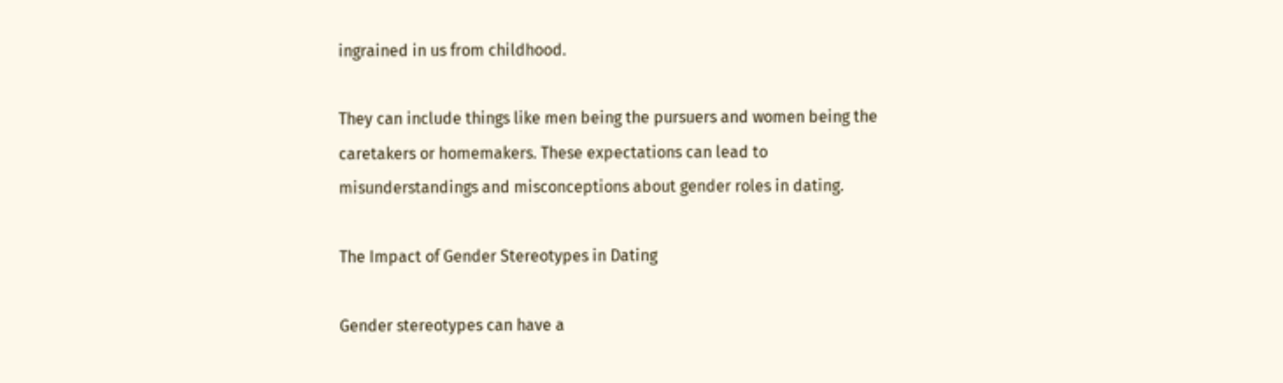ingrained in us from childhood.

They can include things like men being the pursuers and women being the caretakers or homemakers. These expectations can lead to misunderstandings and misconceptions about gender roles in dating.

The Impact of Gender Stereotypes in Dating

Gender stereotypes can have a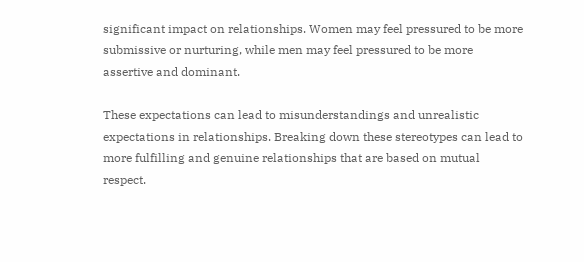significant impact on relationships. Women may feel pressured to be more submissive or nurturing, while men may feel pressured to be more assertive and dominant.

These expectations can lead to misunderstandings and unrealistic expectations in relationships. Breaking down these stereotypes can lead to more fulfilling and genuine relationships that are based on mutual respect.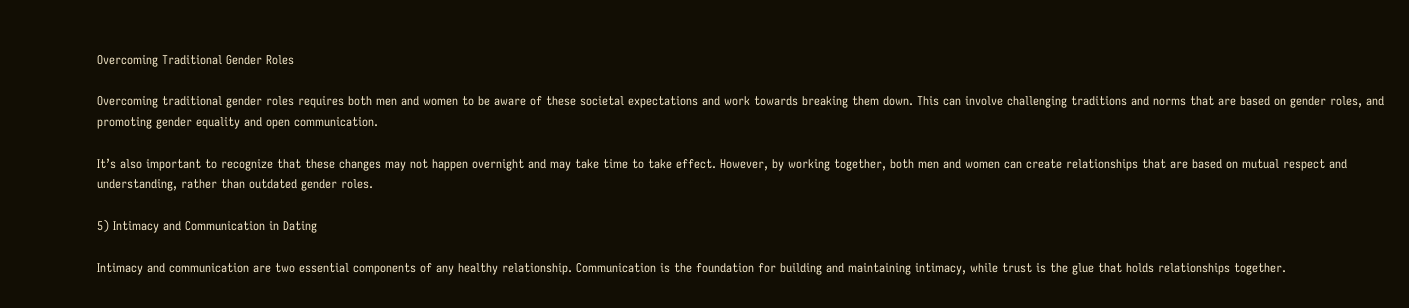Overcoming Traditional Gender Roles

Overcoming traditional gender roles requires both men and women to be aware of these societal expectations and work towards breaking them down. This can involve challenging traditions and norms that are based on gender roles, and promoting gender equality and open communication.

It’s also important to recognize that these changes may not happen overnight and may take time to take effect. However, by working together, both men and women can create relationships that are based on mutual respect and understanding, rather than outdated gender roles.

5) Intimacy and Communication in Dating

Intimacy and communication are two essential components of any healthy relationship. Communication is the foundation for building and maintaining intimacy, while trust is the glue that holds relationships together.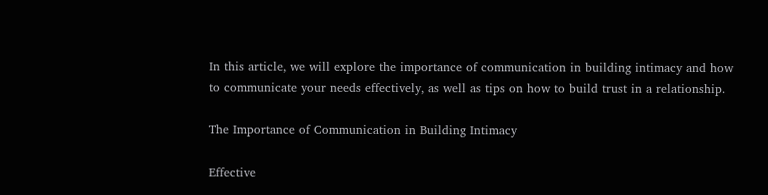In this article, we will explore the importance of communication in building intimacy and how to communicate your needs effectively, as well as tips on how to build trust in a relationship.

The Importance of Communication in Building Intimacy

Effective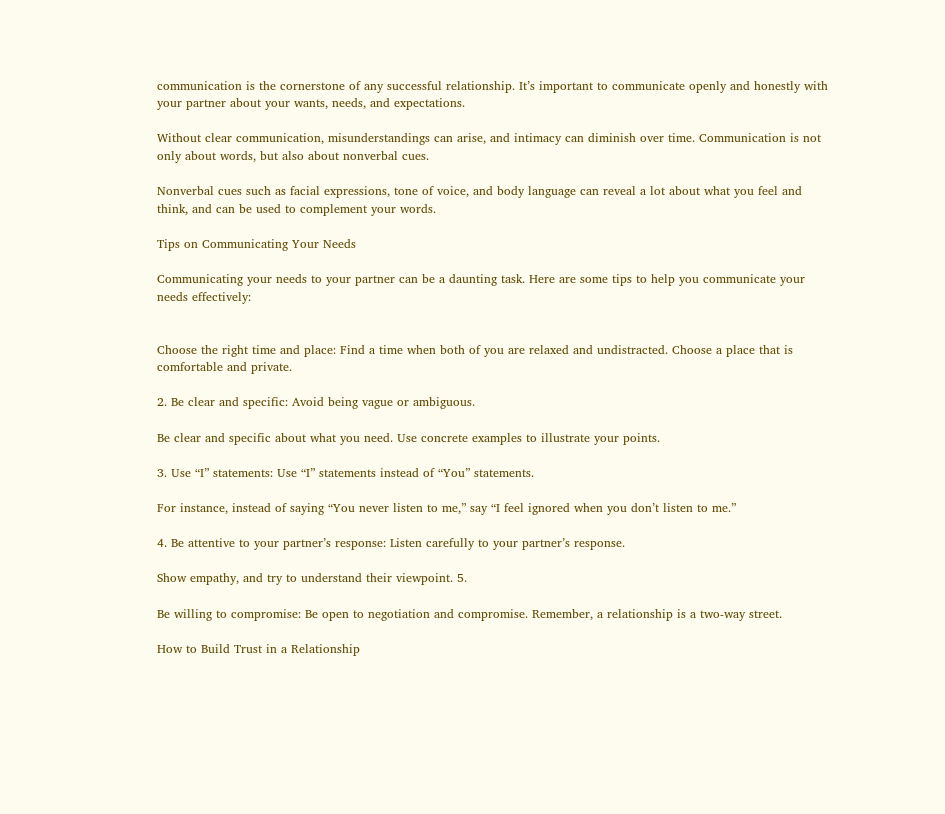communication is the cornerstone of any successful relationship. It’s important to communicate openly and honestly with your partner about your wants, needs, and expectations.

Without clear communication, misunderstandings can arise, and intimacy can diminish over time. Communication is not only about words, but also about nonverbal cues.

Nonverbal cues such as facial expressions, tone of voice, and body language can reveal a lot about what you feel and think, and can be used to complement your words.

Tips on Communicating Your Needs

Communicating your needs to your partner can be a daunting task. Here are some tips to help you communicate your needs effectively:


Choose the right time and place: Find a time when both of you are relaxed and undistracted. Choose a place that is comfortable and private.

2. Be clear and specific: Avoid being vague or ambiguous.

Be clear and specific about what you need. Use concrete examples to illustrate your points.

3. Use “I” statements: Use “I” statements instead of “You” statements.

For instance, instead of saying “You never listen to me,” say “I feel ignored when you don’t listen to me.”

4. Be attentive to your partner’s response: Listen carefully to your partner’s response.

Show empathy, and try to understand their viewpoint. 5.

Be willing to compromise: Be open to negotiation and compromise. Remember, a relationship is a two-way street.

How to Build Trust in a Relationship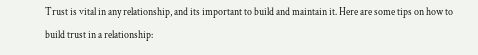Trust is vital in any relationship, and its important to build and maintain it. Here are some tips on how to build trust in a relationship: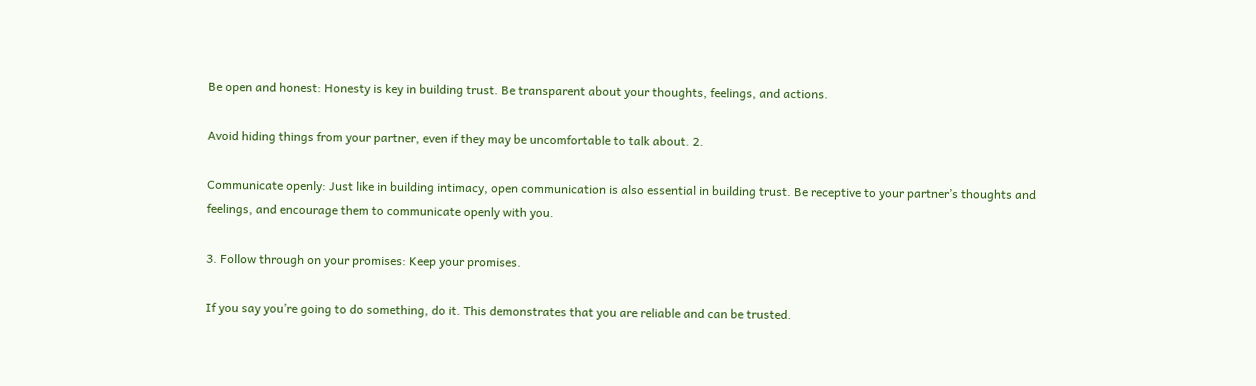Be open and honest: Honesty is key in building trust. Be transparent about your thoughts, feelings, and actions.

Avoid hiding things from your partner, even if they may be uncomfortable to talk about. 2.

Communicate openly: Just like in building intimacy, open communication is also essential in building trust. Be receptive to your partner’s thoughts and feelings, and encourage them to communicate openly with you.

3. Follow through on your promises: Keep your promises.

If you say you’re going to do something, do it. This demonstrates that you are reliable and can be trusted.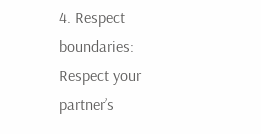4. Respect boundaries: Respect your partner’s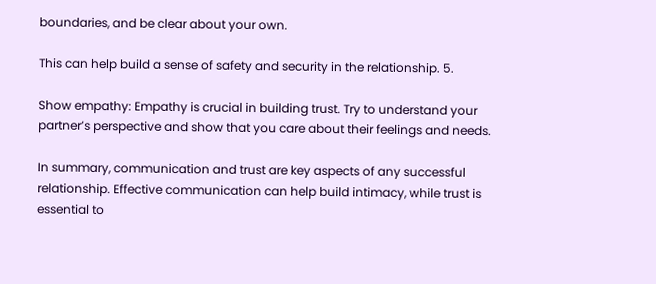boundaries, and be clear about your own.

This can help build a sense of safety and security in the relationship. 5.

Show empathy: Empathy is crucial in building trust. Try to understand your partner’s perspective and show that you care about their feelings and needs.

In summary, communication and trust are key aspects of any successful relationship. Effective communication can help build intimacy, while trust is essential to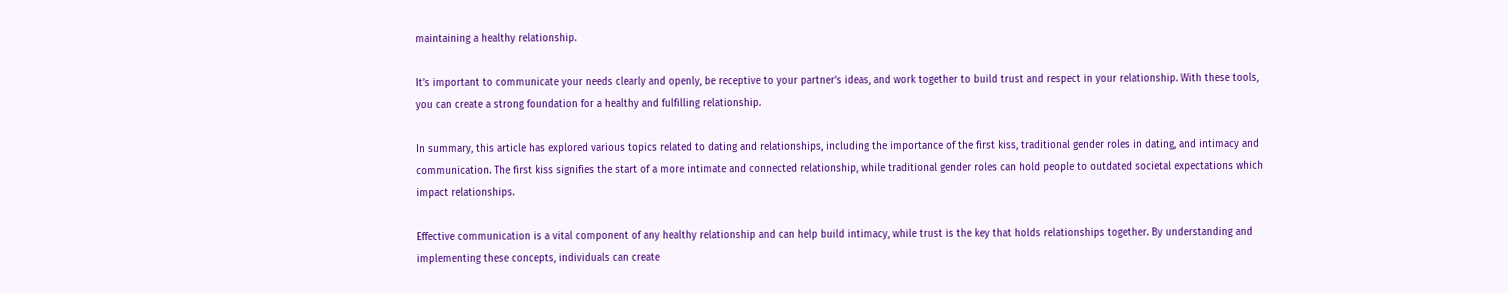maintaining a healthy relationship.

It’s important to communicate your needs clearly and openly, be receptive to your partner’s ideas, and work together to build trust and respect in your relationship. With these tools, you can create a strong foundation for a healthy and fulfilling relationship.

In summary, this article has explored various topics related to dating and relationships, including the importance of the first kiss, traditional gender roles in dating, and intimacy and communication. The first kiss signifies the start of a more intimate and connected relationship, while traditional gender roles can hold people to outdated societal expectations which impact relationships.

Effective communication is a vital component of any healthy relationship and can help build intimacy, while trust is the key that holds relationships together. By understanding and implementing these concepts, individuals can create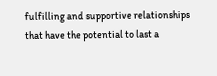fulfilling and supportive relationships that have the potential to last a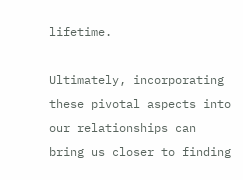lifetime.

Ultimately, incorporating these pivotal aspects into our relationships can bring us closer to finding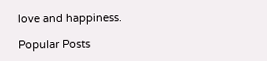love and happiness.

Popular Posts